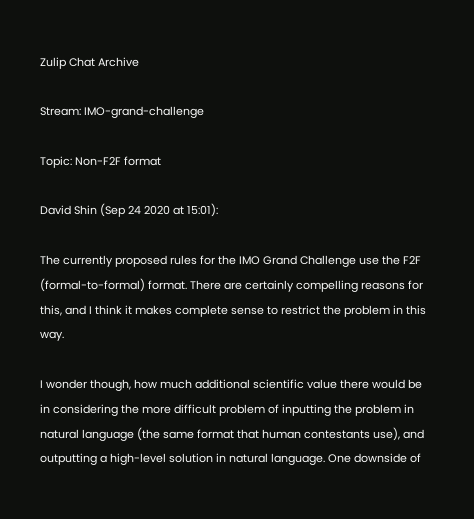Zulip Chat Archive

Stream: IMO-grand-challenge

Topic: Non-F2F format

David Shin (Sep 24 2020 at 15:01):

The currently proposed rules for the IMO Grand Challenge use the F2F (formal-to-formal) format. There are certainly compelling reasons for this, and I think it makes complete sense to restrict the problem in this way.

I wonder though, how much additional scientific value there would be in considering the more difficult problem of inputting the problem in natural language (the same format that human contestants use), and outputting a high-level solution in natural language. One downside of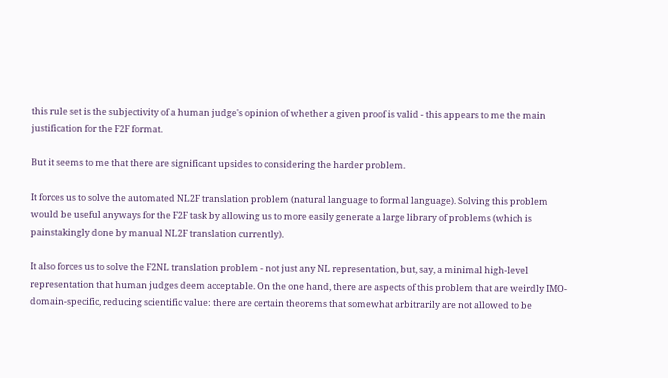this rule set is the subjectivity of a human judge's opinion of whether a given proof is valid - this appears to me the main justification for the F2F format.

But it seems to me that there are significant upsides to considering the harder problem.

It forces us to solve the automated NL2F translation problem (natural language to formal language). Solving this problem would be useful anyways for the F2F task by allowing us to more easily generate a large library of problems (which is painstakingly done by manual NL2F translation currently).

It also forces us to solve the F2NL translation problem - not just any NL representation, but, say, a minimal high-level representation that human judges deem acceptable. On the one hand, there are aspects of this problem that are weirdly IMO-domain-specific, reducing scientific value: there are certain theorems that somewhat arbitrarily are not allowed to be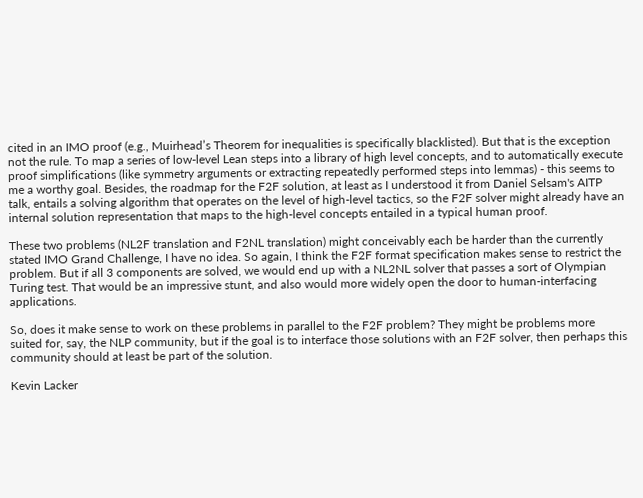cited in an IMO proof (e.g., Muirhead’s Theorem for inequalities is specifically blacklisted). But that is the exception not the rule. To map a series of low-level Lean steps into a library of high level concepts, and to automatically execute proof simplifications (like symmetry arguments or extracting repeatedly performed steps into lemmas) - this seems to me a worthy goal. Besides, the roadmap for the F2F solution, at least as I understood it from Daniel Selsam's AITP talk, entails a solving algorithm that operates on the level of high-level tactics, so the F2F solver might already have an internal solution representation that maps to the high-level concepts entailed in a typical human proof.

These two problems (NL2F translation and F2NL translation) might conceivably each be harder than the currently stated IMO Grand Challenge, I have no idea. So again, I think the F2F format specification makes sense to restrict the problem. But if all 3 components are solved, we would end up with a NL2NL solver that passes a sort of Olympian Turing test. That would be an impressive stunt, and also would more widely open the door to human-interfacing applications.

So, does it make sense to work on these problems in parallel to the F2F problem? They might be problems more suited for, say, the NLP community, but if the goal is to interface those solutions with an F2F solver, then perhaps this community should at least be part of the solution.

Kevin Lacker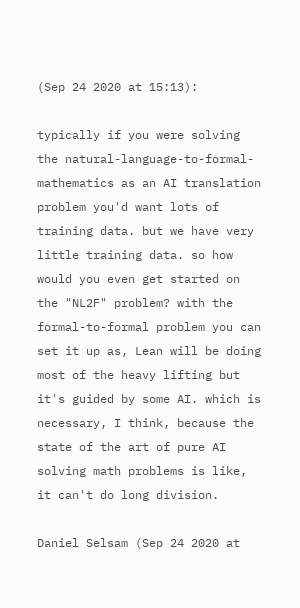(Sep 24 2020 at 15:13):

typically if you were solving the natural-language-to-formal-mathematics as an AI translation problem you'd want lots of training data. but we have very little training data. so how would you even get started on the "NL2F" problem? with the formal-to-formal problem you can set it up as, Lean will be doing most of the heavy lifting but it's guided by some AI. which is necessary, I think, because the state of the art of pure AI solving math problems is like, it can't do long division.

Daniel Selsam (Sep 24 2020 at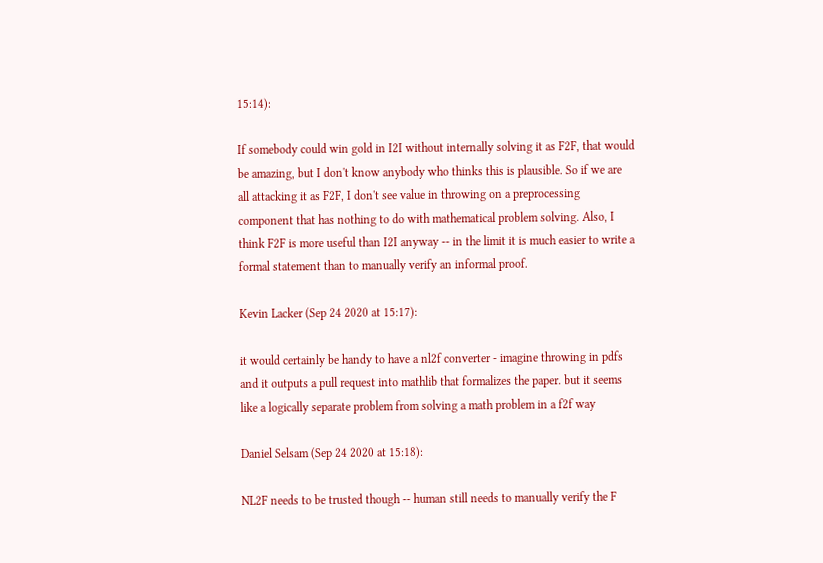15:14):

If somebody could win gold in I2I without internally solving it as F2F, that would be amazing, but I don't know anybody who thinks this is plausible. So if we are all attacking it as F2F, I don't see value in throwing on a preprocessing component that has nothing to do with mathematical problem solving. Also, I think F2F is more useful than I2I anyway -- in the limit it is much easier to write a formal statement than to manually verify an informal proof.

Kevin Lacker (Sep 24 2020 at 15:17):

it would certainly be handy to have a nl2f converter - imagine throwing in pdfs and it outputs a pull request into mathlib that formalizes the paper. but it seems like a logically separate problem from solving a math problem in a f2f way

Daniel Selsam (Sep 24 2020 at 15:18):

NL2F needs to be trusted though -- human still needs to manually verify the F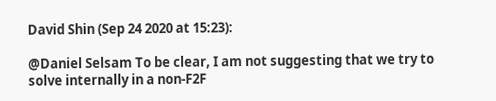David Shin (Sep 24 2020 at 15:23):

@Daniel Selsam To be clear, I am not suggesting that we try to solve internally in a non-F2F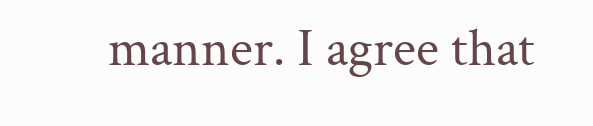manner. I agree that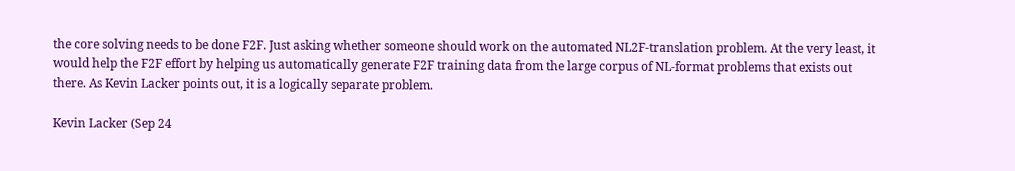the core solving needs to be done F2F. Just asking whether someone should work on the automated NL2F-translation problem. At the very least, it would help the F2F effort by helping us automatically generate F2F training data from the large corpus of NL-format problems that exists out there. As Kevin Lacker points out, it is a logically separate problem.

Kevin Lacker (Sep 24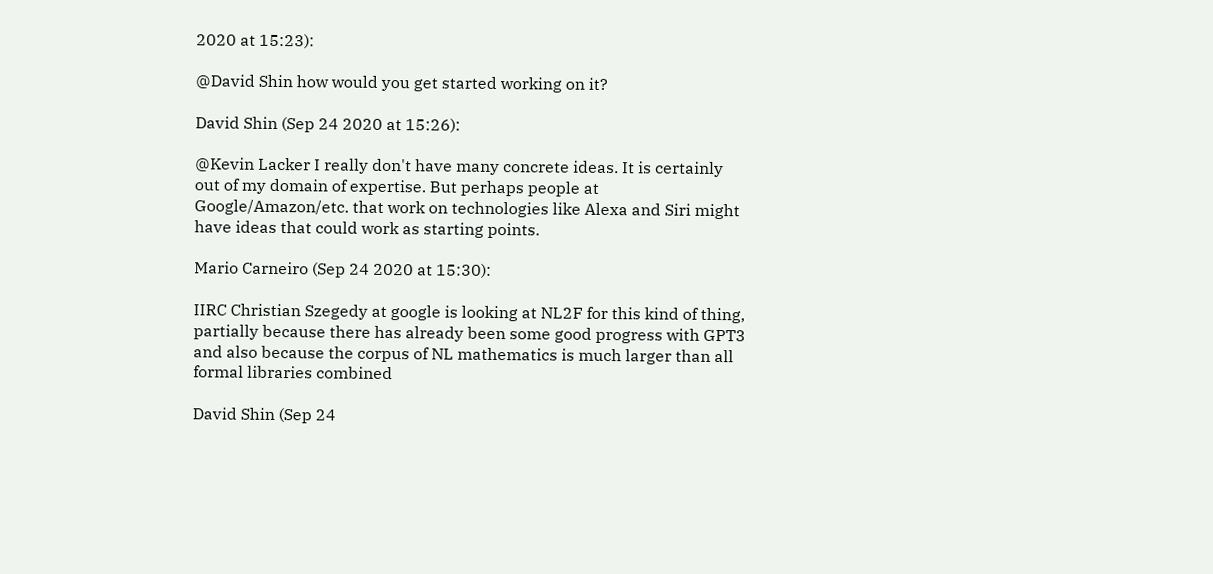2020 at 15:23):

@David Shin how would you get started working on it?

David Shin (Sep 24 2020 at 15:26):

@Kevin Lacker I really don't have many concrete ideas. It is certainly out of my domain of expertise. But perhaps people at Google/Amazon/etc. that work on technologies like Alexa and Siri might have ideas that could work as starting points.

Mario Carneiro (Sep 24 2020 at 15:30):

IIRC Christian Szegedy at google is looking at NL2F for this kind of thing, partially because there has already been some good progress with GPT3 and also because the corpus of NL mathematics is much larger than all formal libraries combined

David Shin (Sep 24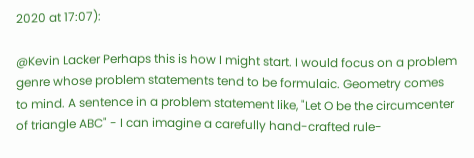2020 at 17:07):

@Kevin Lacker Perhaps this is how I might start. I would focus on a problem genre whose problem statements tend to be formulaic. Geometry comes to mind. A sentence in a problem statement like, "Let O be the circumcenter of triangle ABC" - I can imagine a carefully hand-crafted rule-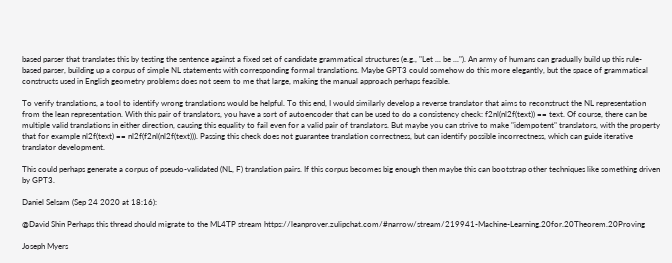based parser that translates this by testing the sentence against a fixed set of candidate grammatical structures (e.g., "Let ... be ..."). An army of humans can gradually build up this rule-based parser, building up a corpus of simple NL statements with corresponding formal translations. Maybe GPT3 could somehow do this more elegantly, but the space of grammatical constructs used in English geometry problems does not seem to me that large, making the manual approach perhaps feasible.

To verify translations, a tool to identify wrong translations would be helpful. To this end, I would similarly develop a reverse translator that aims to reconstruct the NL representation from the lean representation. With this pair of translators, you have a sort of autoencoder that can be used to do a consistency check: f2nl(nl2f(text)) == text. Of course, there can be multiple valid translations in either direction, causing this equality to fail even for a valid pair of translators. But maybe you can strive to make "idempotent" translators, with the property that for example nl2f(text) == nl2f(f2nl(nl2f(text))). Passing this check does not guarantee translation correctness, but can identify possible incorrectness, which can guide iterative translator development.

This could perhaps generate a corpus of pseudo-validated (NL, F) translation pairs. If this corpus becomes big enough then maybe this can bootstrap other techniques like something driven by GPT3.

Daniel Selsam (Sep 24 2020 at 18:16):

@David Shin Perhaps this thread should migrate to the ML4TP stream https://leanprover.zulipchat.com/#narrow/stream/219941-Machine-Learning.20for.20Theorem.20Proving

Joseph Myers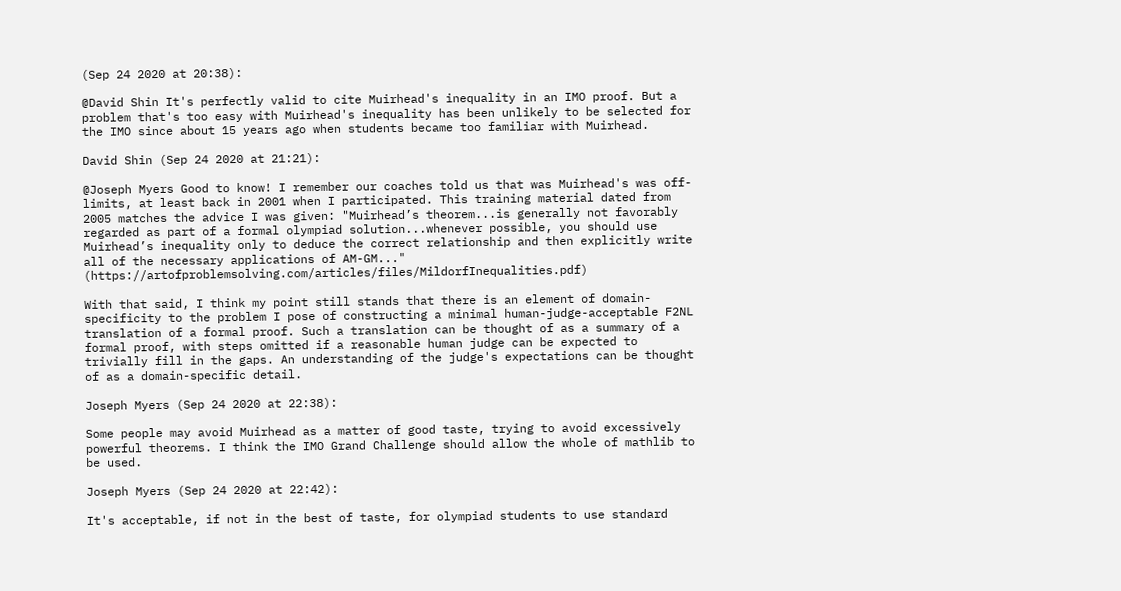(Sep 24 2020 at 20:38):

@David Shin It's perfectly valid to cite Muirhead's inequality in an IMO proof. But a problem that's too easy with Muirhead's inequality has been unlikely to be selected for the IMO since about 15 years ago when students became too familiar with Muirhead.

David Shin (Sep 24 2020 at 21:21):

@Joseph Myers Good to know! I remember our coaches told us that was Muirhead's was off-limits, at least back in 2001 when I participated. This training material dated from 2005 matches the advice I was given: "Muirhead’s theorem...is generally not favorably regarded as part of a formal olympiad solution...whenever possible, you should use Muirhead’s inequality only to deduce the correct relationship and then explicitly write all of the necessary applications of AM-GM..." (https://artofproblemsolving.com/articles/files/MildorfInequalities.pdf)

With that said, I think my point still stands that there is an element of domain-specificity to the problem I pose of constructing a minimal human-judge-acceptable F2NL translation of a formal proof. Such a translation can be thought of as a summary of a formal proof, with steps omitted if a reasonable human judge can be expected to trivially fill in the gaps. An understanding of the judge's expectations can be thought of as a domain-specific detail.

Joseph Myers (Sep 24 2020 at 22:38):

Some people may avoid Muirhead as a matter of good taste, trying to avoid excessively powerful theorems. I think the IMO Grand Challenge should allow the whole of mathlib to be used.

Joseph Myers (Sep 24 2020 at 22:42):

It's acceptable, if not in the best of taste, for olympiad students to use standard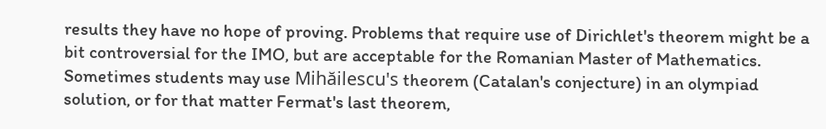results they have no hope of proving. Problems that require use of Dirichlet's theorem might be a bit controversial for the IMO, but are acceptable for the Romanian Master of Mathematics. Sometimes students may use Mihăilescu's theorem (Catalan's conjecture) in an olympiad solution, or for that matter Fermat's last theorem,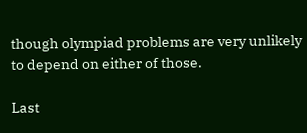though olympiad problems are very unlikely to depend on either of those.

Last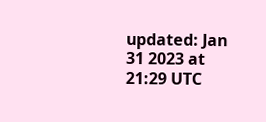updated: Jan 31 2023 at 21:29 UTC